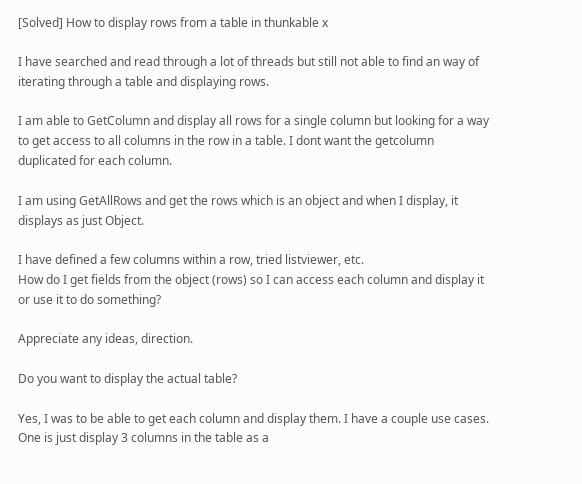[Solved] How to display rows from a table in thunkable x

I have searched and read through a lot of threads but still not able to find an way of iterating through a table and displaying rows.

I am able to GetColumn and display all rows for a single column but looking for a way to get access to all columns in the row in a table. I dont want the getcolumn duplicated for each column.

I am using GetAllRows and get the rows which is an object and when I display, it displays as just Object.

I have defined a few columns within a row, tried listviewer, etc.
How do I get fields from the object (rows) so I can access each column and display it or use it to do something?

Appreciate any ideas, direction.

Do you want to display the actual table?

Yes, I was to be able to get each column and display them. I have a couple use cases.
One is just display 3 columns in the table as a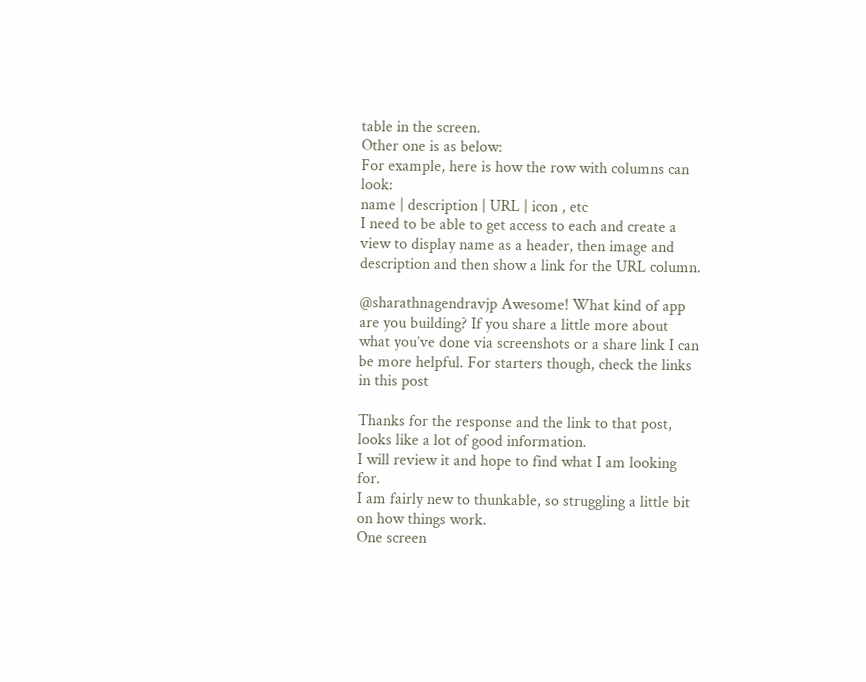table in the screen.
Other one is as below:
For example, here is how the row with columns can look:
name | description | URL | icon , etc
I need to be able to get access to each and create a view to display name as a header, then image and description and then show a link for the URL column.

@sharathnagendravjp Awesome! What kind of app are you building? If you share a little more about what you’ve done via screenshots or a share link I can be more helpful. For starters though, check the links in this post

Thanks for the response and the link to that post, looks like a lot of good information.
I will review it and hope to find what I am looking for.
I am fairly new to thunkable, so struggling a little bit on how things work.
One screen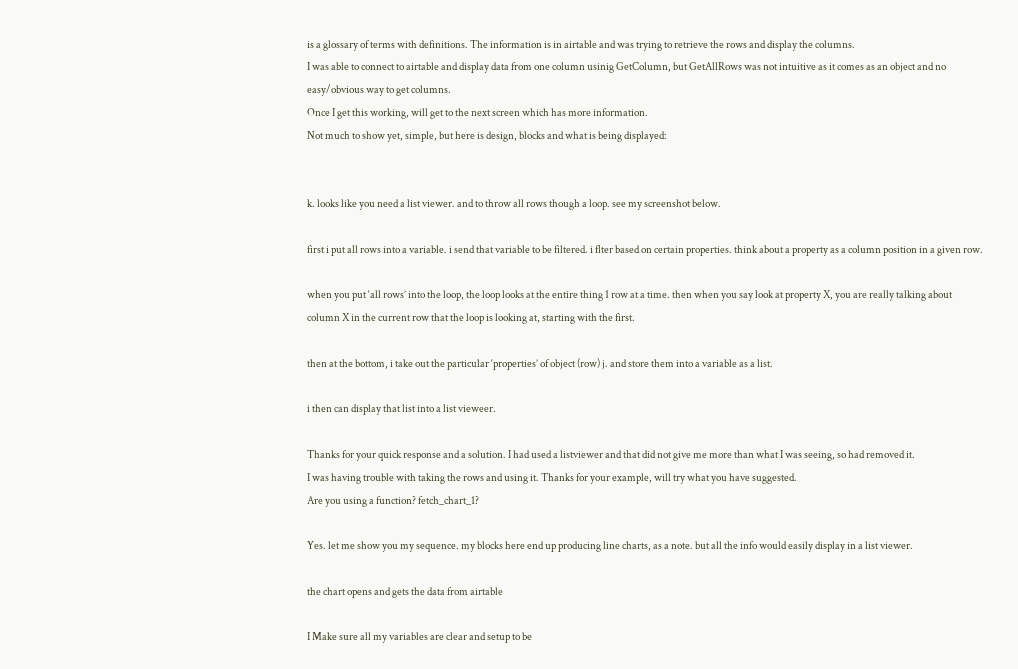is a glossary of terms with definitions. The information is in airtable and was trying to retrieve the rows and display the columns.
I was able to connect to airtable and display data from one column usinig GetColumn, but GetAllRows was not intuitive as it comes as an object and no easy/obvious way to get columns.
Once I get this working, will get to the next screen which has more information.
Not much to show yet, simple, but here is design, blocks and what is being displayed:


k. looks like you need a list viewer. and to throw all rows though a loop. see my screenshot below.

first i put all rows into a variable. i send that variable to be filtered. i flter based on certain properties. think about a property as a column position in a given row.

when you put ‘all rows’ into the loop, the loop looks at the entire thing 1 row at a time. then when you say look at property X, you are really talking about column X in the current row that the loop is looking at, starting with the first.

then at the bottom, i take out the particular ‘properties’ of object (row) j. and store them into a variable as a list.

i then can display that list into a list vieweer.

Thanks for your quick response and a solution. I had used a listviewer and that did not give me more than what I was seeing, so had removed it.
I was having trouble with taking the rows and using it. Thanks for your example, will try what you have suggested.
Are you using a function? fetch_chart_1?

Yes. let me show you my sequence. my blocks here end up producing line charts, as a note. but all the info would easily display in a list viewer.

the chart opens and gets the data from airtable

I Make sure all my variables are clear and setup to be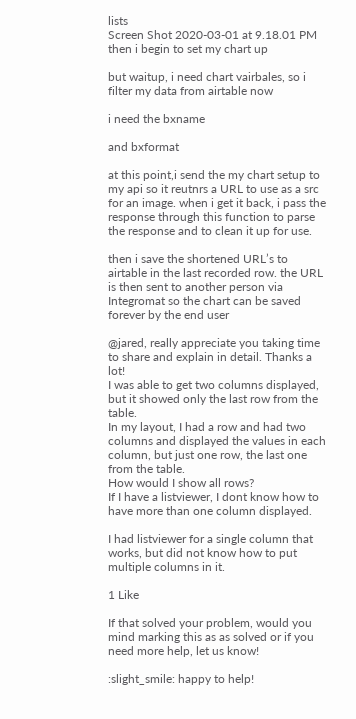lists
Screen Shot 2020-03-01 at 9.18.01 PM
then i begin to set my chart up

but waitup, i need chart vairbales, so i filter my data from airtable now

i need the bxname

and bxformat

at this point,i send the my chart setup to my api so it reutnrs a URL to use as a src for an image. when i get it back, i pass the response through this function to parse the response and to clean it up for use.

then i save the shortened URL’s to airtable in the last recorded row. the URL is then sent to another person via Integromat so the chart can be saved forever by the end user

@jared, really appreciate you taking time to share and explain in detail. Thanks a lot!
I was able to get two columns displayed, but it showed only the last row from the table.
In my layout, I had a row and had two columns and displayed the values in each column, but just one row, the last one from the table.
How would I show all rows?
If I have a listviewer, I dont know how to have more than one column displayed.

I had listviewer for a single column that works, but did not know how to put multiple columns in it.

1 Like

If that solved your problem, would you mind marking this as as solved or if you need more help, let us know!

:slight_smile: happy to help!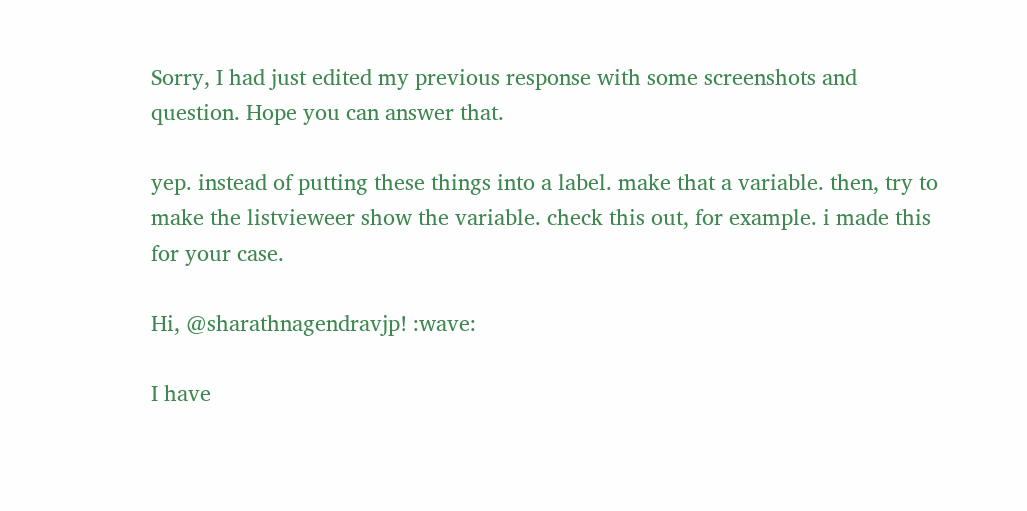Sorry, I had just edited my previous response with some screenshots and question. Hope you can answer that.

yep. instead of putting these things into a label. make that a variable. then, try to make the listvieweer show the variable. check this out, for example. i made this for your case.

Hi, @sharathnagendravjp! :wave:

I have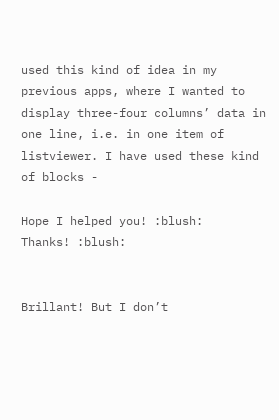used this kind of idea in my previous apps, where I wanted to display three-four columns’ data in one line, i.e. in one item of listviewer. I have used these kind of blocks -

Hope I helped you! :blush:
Thanks! :blush:


Brillant! But I don’t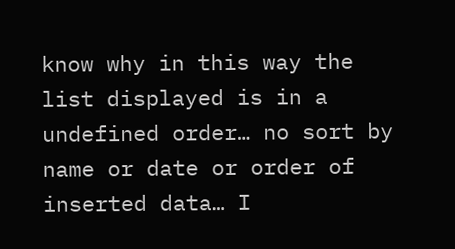know why in this way the list displayed is in a undefined order… no sort by name or date or order of inserted data… I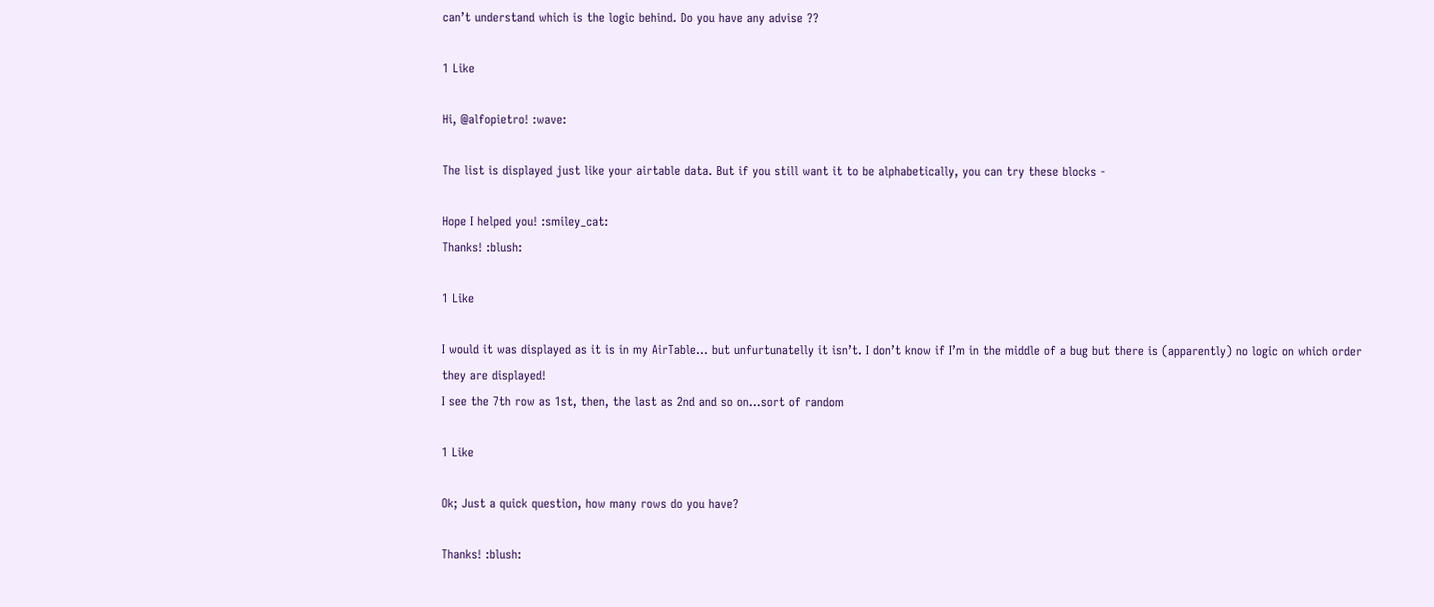can’t understand which is the logic behind. Do you have any advise ??

1 Like

Hi, @alfopietro! :wave:

The list is displayed just like your airtable data. But if you still want it to be alphabetically, you can try these blocks -

Hope I helped you! :smiley_cat:
Thanks! :blush:

1 Like

I would it was displayed as it is in my AirTable… but unfurtunatelly it isn’t. I don’t know if I’m in the middle of a bug but there is (apparently) no logic on which order they are displayed!
I see the 7th row as 1st, then, the last as 2nd and so on…sort of random

1 Like

Ok; Just a quick question, how many rows do you have?

Thanks! :blush: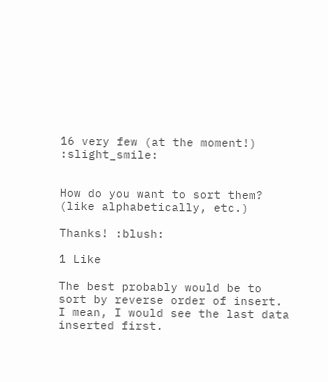16 very few (at the moment!) :slight_smile:


How do you want to sort them? (like alphabetically, etc.)

Thanks! :blush:

1 Like

The best probably would be to sort by reverse order of insert. I mean, I would see the last data inserted first.